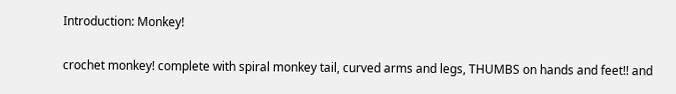Introduction: Monkey!

crochet monkey! complete with spiral monkey tail, curved arms and legs, THUMBS on hands and feet!! and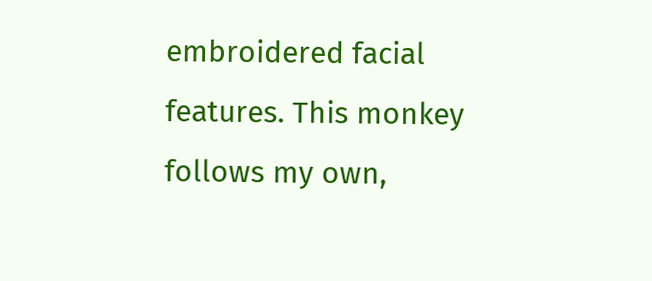embroidered facial features. This monkey follows my own,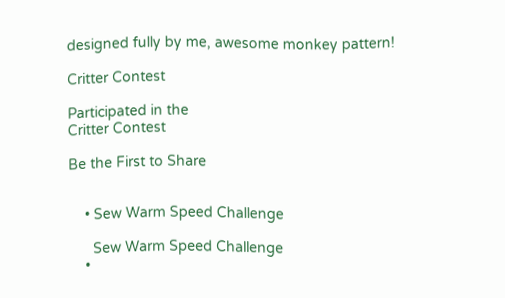designed fully by me, awesome monkey pattern!

Critter Contest

Participated in the
Critter Contest

Be the First to Share


    • Sew Warm Speed Challenge

      Sew Warm Speed Challenge
    •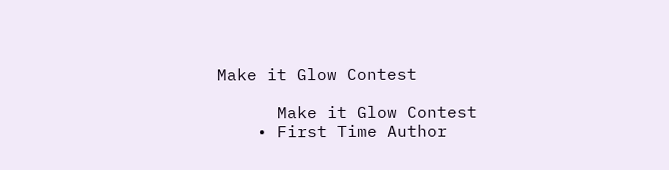Make it Glow Contest

      Make it Glow Contest
    • First Time Author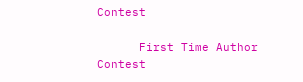Contest

      First Time Author Contest